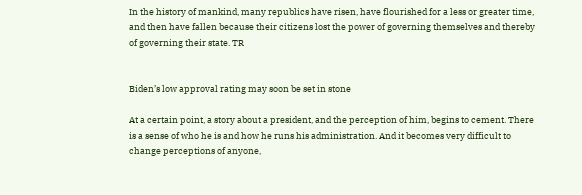In the history of mankind, many republics have risen, have flourished for a less or greater time, and then have fallen because their citizens lost the power of governing themselves and thereby of governing their state. TR


Biden’s low approval rating may soon be set in stone

At a certain point, a story about a president, and the perception of him, begins to cement. There is a sense of who he is and how he runs his administration. And it becomes very difficult to change perceptions of anyone,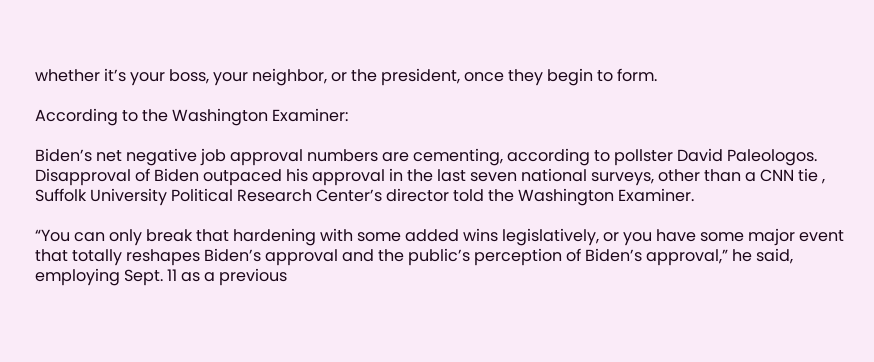whether it’s your boss, your neighbor, or the president, once they begin to form.

According to the Washington Examiner:

Biden’s net negative job approval numbers are cementing, according to pollster David Paleologos. Disapproval of Biden outpaced his approval in the last seven national surveys, other than a CNN tie , Suffolk University Political Research Center’s director told the Washington Examiner.

“You can only break that hardening with some added wins legislatively, or you have some major event that totally reshapes Biden’s approval and the public’s perception of Biden’s approval,” he said, employing Sept. 11 as a previous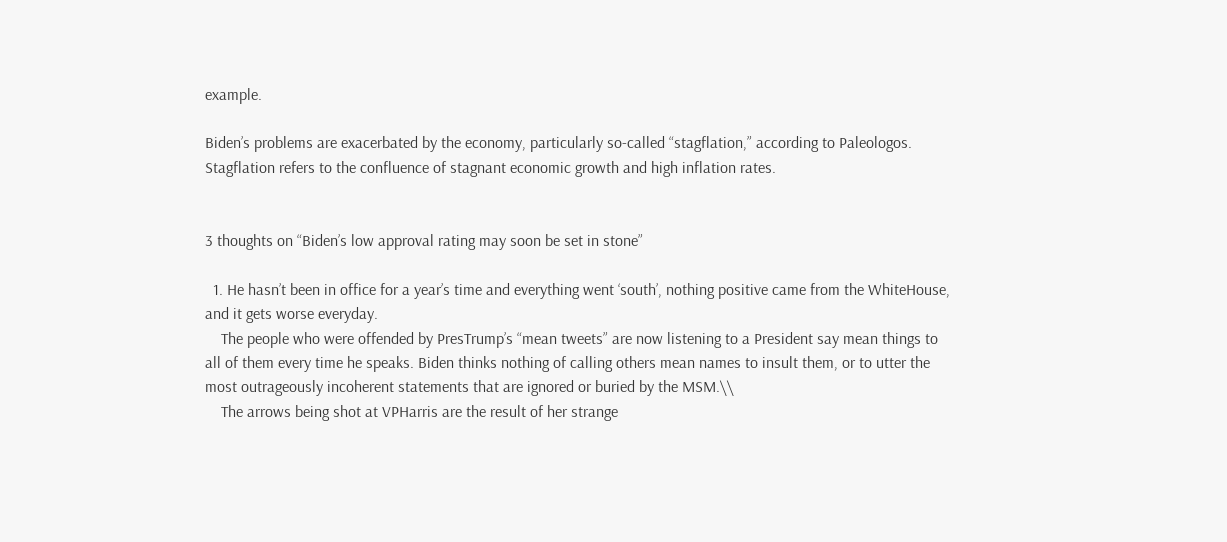example.

Biden’s problems are exacerbated by the economy, particularly so-called “stagflation,” according to Paleologos. Stagflation refers to the confluence of stagnant economic growth and high inflation rates.


3 thoughts on “Biden’s low approval rating may soon be set in stone”

  1. He hasn’t been in office for a year’s time and everything went ‘south’, nothing positive came from the WhiteHouse, and it gets worse everyday.
    The people who were offended by PresTrump’s “mean tweets” are now listening to a President say mean things to all of them every time he speaks. Biden thinks nothing of calling others mean names to insult them, or to utter the most outrageously incoherent statements that are ignored or buried by the MSM.\\
    The arrows being shot at VPHarris are the result of her strange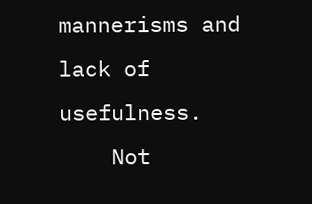mannerisms and lack of usefulness.
    Not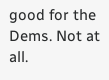good for the Dems. Not at all.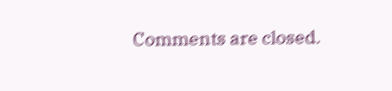Comments are closed.